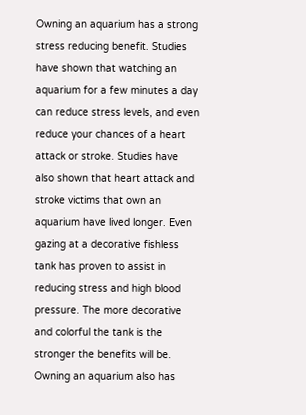Owning an aquarium has a strong stress reducing benefit. Studies have shown that watching an aquarium for a few minutes a day can reduce stress levels, and even reduce your chances of a heart attack or stroke. Studies have also shown that heart attack and stroke victims that own an aquarium have lived longer. Even gazing at a decorative fishless tank has proven to assist in reducing stress and high blood pressure. The more decorative and colorful the tank is the stronger the benefits will be. Owning an aquarium also has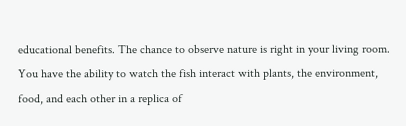educational benefits. The chance to observe nature is right in your living room. You have the ability to watch the fish interact with plants, the environment, food, and each other in a replica of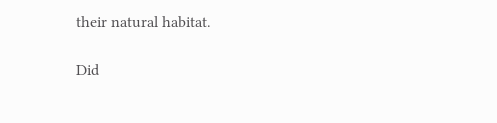their natural habitat.

Did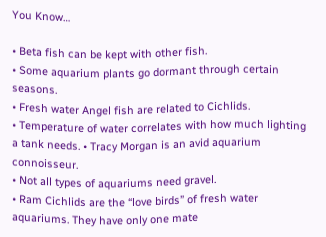You Know…

• Beta fish can be kept with other fish.
• Some aquarium plants go dormant through certain seasons.
• Fresh water Angel fish are related to Cichlids.
• Temperature of water correlates with how much lighting a tank needs. • Tracy Morgan is an avid aquarium connoisseur.
• Not all types of aquariums need gravel.
• Ram Cichlids are the “love birds” of fresh water aquariums. They have only one mate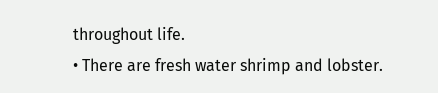throughout life.
• There are fresh water shrimp and lobster.